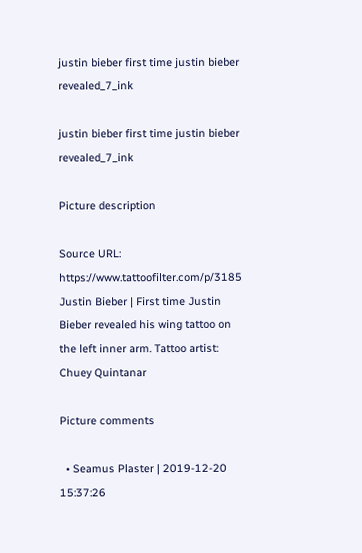justin bieber first time justin bieber revealed_7_ink

justin bieber first time justin bieber revealed_7_ink

Picture description

Source URL: https://www.tattoofilter.com/p/3185
Justin Bieber | First time Justin Bieber revealed his wing tattoo on the left inner arm. Tattoo artist: Chuey Quintanar

Picture comments

  • Seamus Plaster | 2019-12-20 15:37:26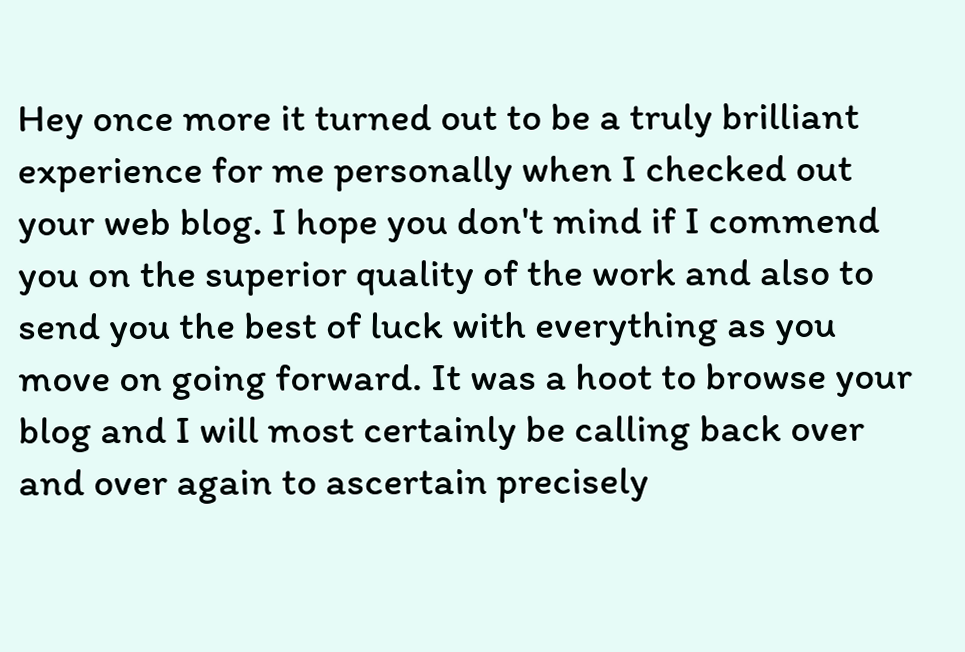Hey once more it turned out to be a truly brilliant experience for me personally when I checked out your web blog. I hope you don't mind if I commend you on the superior quality of the work and also to send you the best of luck with everything as you move on going forward. It was a hoot to browse your blog and I will most certainly be calling back over and over again to ascertain precisely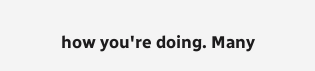how you're doing. Many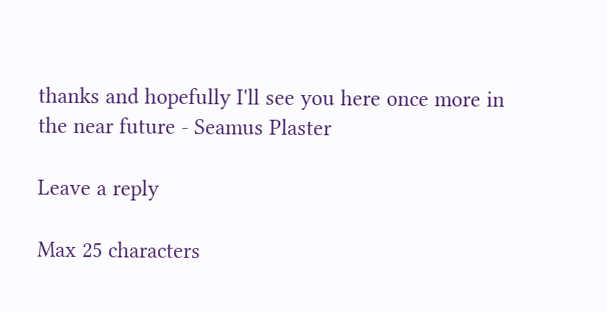thanks and hopefully I'll see you here once more in the near future - Seamus Plaster

Leave a reply

Max 25 characters